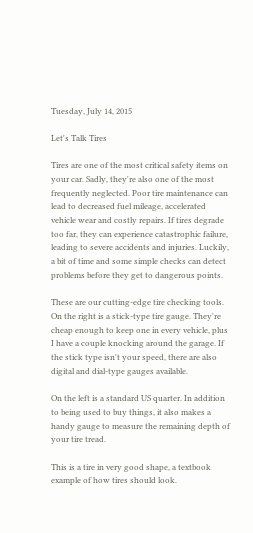Tuesday, July 14, 2015

Let's Talk Tires

Tires are one of the most critical safety items on your car. Sadly, they're also one of the most frequently neglected. Poor tire maintenance can lead to decreased fuel mileage, accelerated vehicle wear and costly repairs. If tires degrade too far, they can experience catastrophic failure, leading to severe accidents and injuries. Luckily, a bit of time and some simple checks can detect problems before they get to dangerous points.

These are our cutting-edge tire checking tools. On the right is a stick-type tire gauge. They're cheap enough to keep one in every vehicle, plus I have a couple knocking around the garage. If the stick type isn't your speed, there are also digital and dial-type gauges available.

On the left is a standard US quarter. In addition to being used to buy things, it also makes a handy gauge to measure the remaining depth of your tire tread.

This is a tire in very good shape, a textbook example of how tires should look.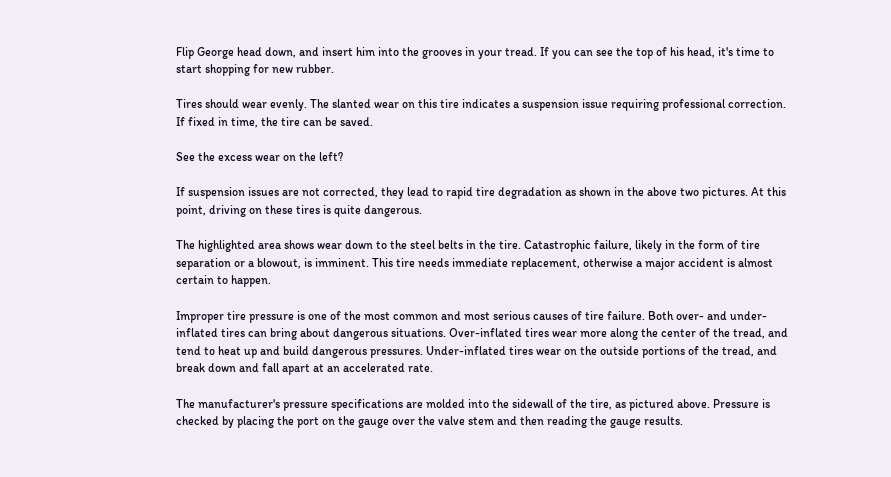Flip George head down, and insert him into the grooves in your tread. If you can see the top of his head, it's time to start shopping for new rubber.

Tires should wear evenly. The slanted wear on this tire indicates a suspension issue requiring professional correction. If fixed in time, the tire can be saved.

See the excess wear on the left?

If suspension issues are not corrected, they lead to rapid tire degradation as shown in the above two pictures. At this point, driving on these tires is quite dangerous.

The highlighted area shows wear down to the steel belts in the tire. Catastrophic failure, likely in the form of tire separation or a blowout, is imminent. This tire needs immediate replacement, otherwise a major accident is almost certain to happen.

Improper tire pressure is one of the most common and most serious causes of tire failure. Both over- and under-inflated tires can bring about dangerous situations. Over-inflated tires wear more along the center of the tread, and tend to heat up and build dangerous pressures. Under-inflated tires wear on the outside portions of the tread, and break down and fall apart at an accelerated rate.

The manufacturer's pressure specifications are molded into the sidewall of the tire, as pictured above. Pressure is checked by placing the port on the gauge over the valve stem and then reading the gauge results.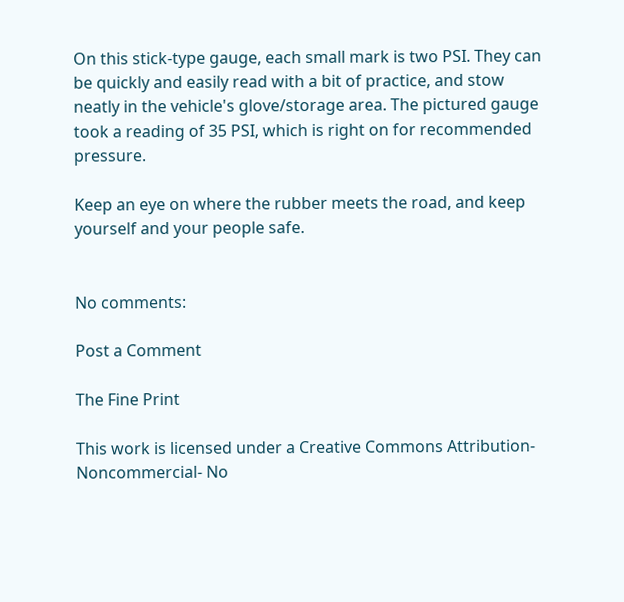On this stick-type gauge, each small mark is two PSI. They can be quickly and easily read with a bit of practice, and stow neatly in the vehicle's glove/storage area. The pictured gauge took a reading of 35 PSI, which is right on for recommended pressure.

Keep an eye on where the rubber meets the road, and keep yourself and your people safe.


No comments:

Post a Comment

The Fine Print

This work is licensed under a Creative Commons Attribution- Noncommercial- No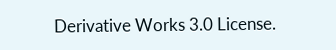Derivative Works 3.0 License.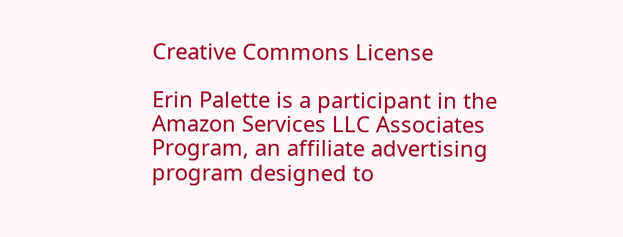Creative Commons License

Erin Palette is a participant in the Amazon Services LLC Associates Program, an affiliate advertising program designed to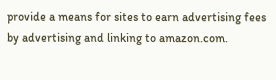provide a means for sites to earn advertising fees by advertising and linking to amazon.com.